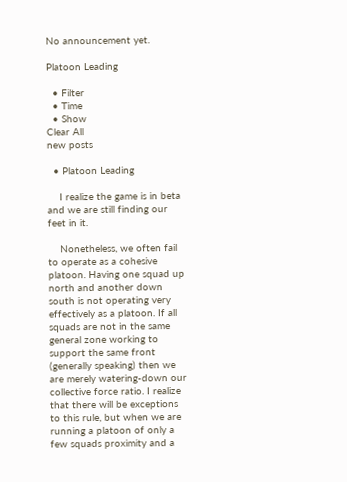No announcement yet.

Platoon Leading

  • Filter
  • Time
  • Show
Clear All
new posts

  • Platoon Leading

    I realize the game is in beta and we are still finding our feet in it.

    Nonetheless, we often fail to operate as a cohesive platoon. Having one squad up north and another down south is not operating very effectively as a platoon. If all squads are not in the same general zone working to support the same front (generally speaking) then we are merely watering-down our collective force ratio. I realize that there will be exceptions to this rule, but when we are running a platoon of only a few squads proximity and a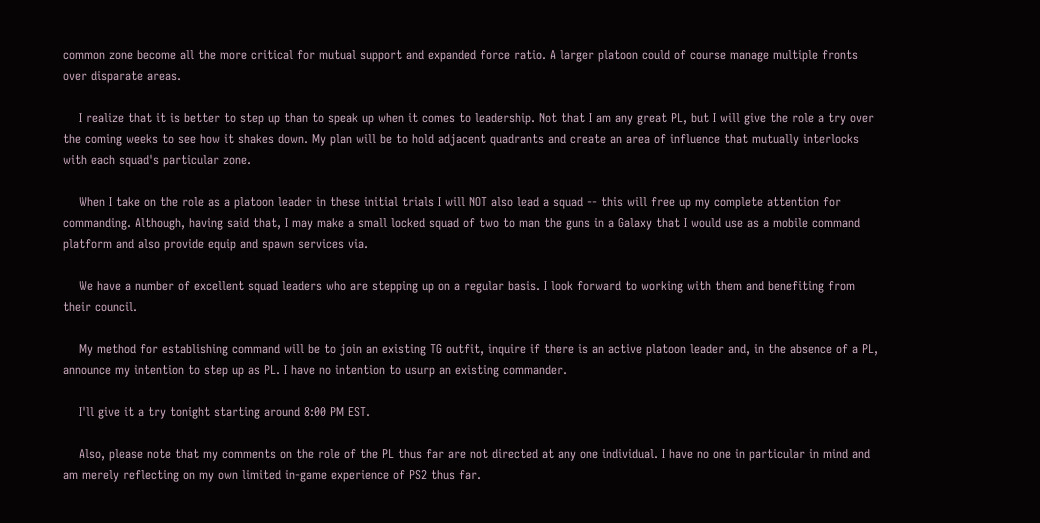common zone become all the more critical for mutual support and expanded force ratio. A larger platoon could of course manage multiple fronts over disparate areas.

    I realize that it is better to step up than to speak up when it comes to leadership. Not that I am any great PL, but I will give the role a try over the coming weeks to see how it shakes down. My plan will be to hold adjacent quadrants and create an area of influence that mutually interlocks with each squad's particular zone.

    When I take on the role as a platoon leader in these initial trials I will NOT also lead a squad -- this will free up my complete attention for commanding. Although, having said that, I may make a small locked squad of two to man the guns in a Galaxy that I would use as a mobile command platform and also provide equip and spawn services via.

    We have a number of excellent squad leaders who are stepping up on a regular basis. I look forward to working with them and benefiting from their council.

    My method for establishing command will be to join an existing TG outfit, inquire if there is an active platoon leader and, in the absence of a PL, announce my intention to step up as PL. I have no intention to usurp an existing commander.

    I'll give it a try tonight starting around 8:00 PM EST.

    Also, please note that my comments on the role of the PL thus far are not directed at any one individual. I have no one in particular in mind and am merely reflecting on my own limited in-game experience of PS2 thus far.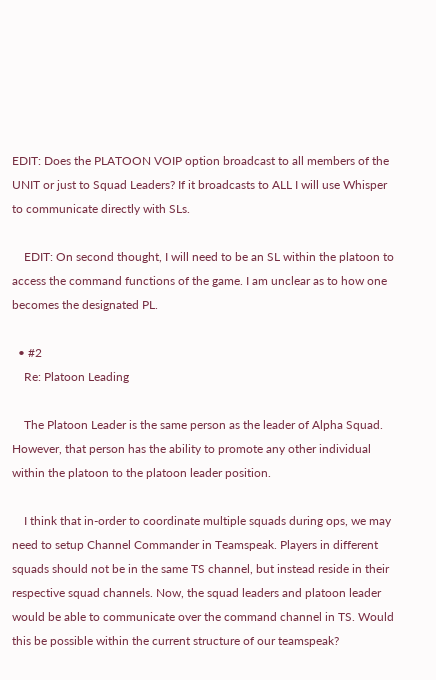EDIT: Does the PLATOON VOIP option broadcast to all members of the UNIT or just to Squad Leaders? If it broadcasts to ALL I will use Whisper to communicate directly with SLs.

    EDIT: On second thought, I will need to be an SL within the platoon to access the command functions of the game. I am unclear as to how one becomes the designated PL.

  • #2
    Re: Platoon Leading

    The Platoon Leader is the same person as the leader of Alpha Squad. However, that person has the ability to promote any other individual within the platoon to the platoon leader position.

    I think that in-order to coordinate multiple squads during ops, we may need to setup Channel Commander in Teamspeak. Players in different squads should not be in the same TS channel, but instead reside in their respective squad channels. Now, the squad leaders and platoon leader would be able to communicate over the command channel in TS. Would this be possible within the current structure of our teamspeak?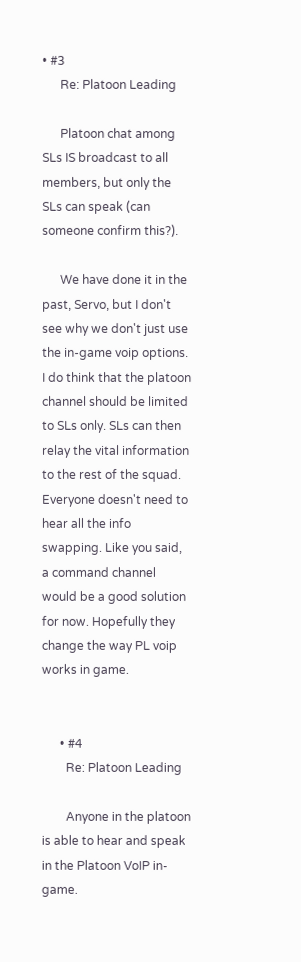• #3
      Re: Platoon Leading

      Platoon chat among SLs IS broadcast to all members, but only the SLs can speak (can someone confirm this?).

      We have done it in the past, Servo, but I don't see why we don't just use the in-game voip options. I do think that the platoon channel should be limited to SLs only. SLs can then relay the vital information to the rest of the squad. Everyone doesn't need to hear all the info swapping. Like you said, a command channel would be a good solution for now. Hopefully they change the way PL voip works in game.


      • #4
        Re: Platoon Leading

        Anyone in the platoon is able to hear and speak in the Platoon VoIP in-game.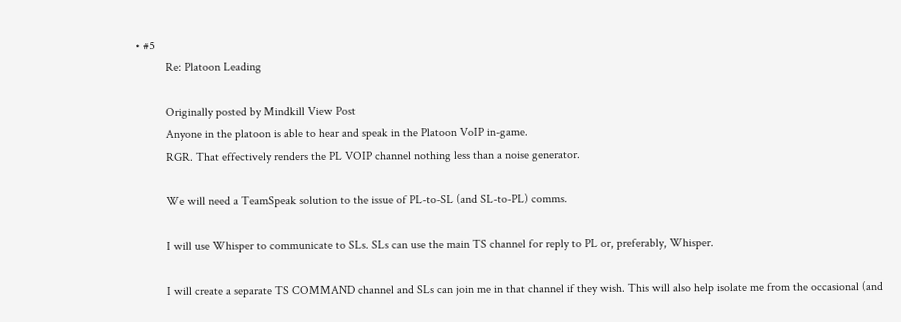• #5
          Re: Platoon Leading

          Originally posted by Mindkill View Post
          Anyone in the platoon is able to hear and speak in the Platoon VoIP in-game.
          RGR. That effectively renders the PL VOIP channel nothing less than a noise generator.

          We will need a TeamSpeak solution to the issue of PL-to-SL (and SL-to-PL) comms.

          I will use Whisper to communicate to SLs. SLs can use the main TS channel for reply to PL or, preferably, Whisper.

          I will create a separate TS COMMAND channel and SLs can join me in that channel if they wish. This will also help isolate me from the occasional (and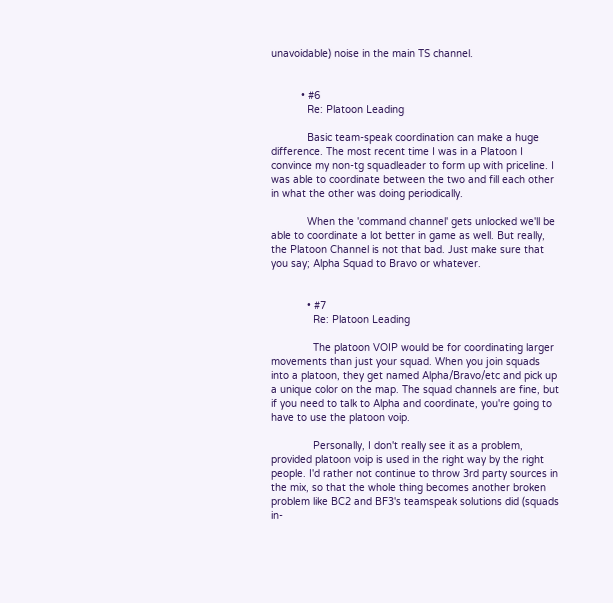unavoidable) noise in the main TS channel.


          • #6
            Re: Platoon Leading

            Basic team-speak coordination can make a huge difference. The most recent time I was in a Platoon I convince my non-tg squadleader to form up with priceline. I was able to coordinate between the two and fill each other in what the other was doing periodically.

            When the 'command channel' gets unlocked we'll be able to coordinate a lot better in game as well. But really, the Platoon Channel is not that bad. Just make sure that you say; Alpha Squad to Bravo or whatever.


            • #7
              Re: Platoon Leading

              The platoon VOIP would be for coordinating larger movements than just your squad. When you join squads into a platoon, they get named Alpha/Bravo/etc and pick up a unique color on the map. The squad channels are fine, but if you need to talk to Alpha and coordinate, you're going to have to use the platoon voip.

              Personally, I don't really see it as a problem, provided platoon voip is used in the right way by the right people. I'd rather not continue to throw 3rd party sources in the mix, so that the whole thing becomes another broken problem like BC2 and BF3's teamspeak solutions did (squads in-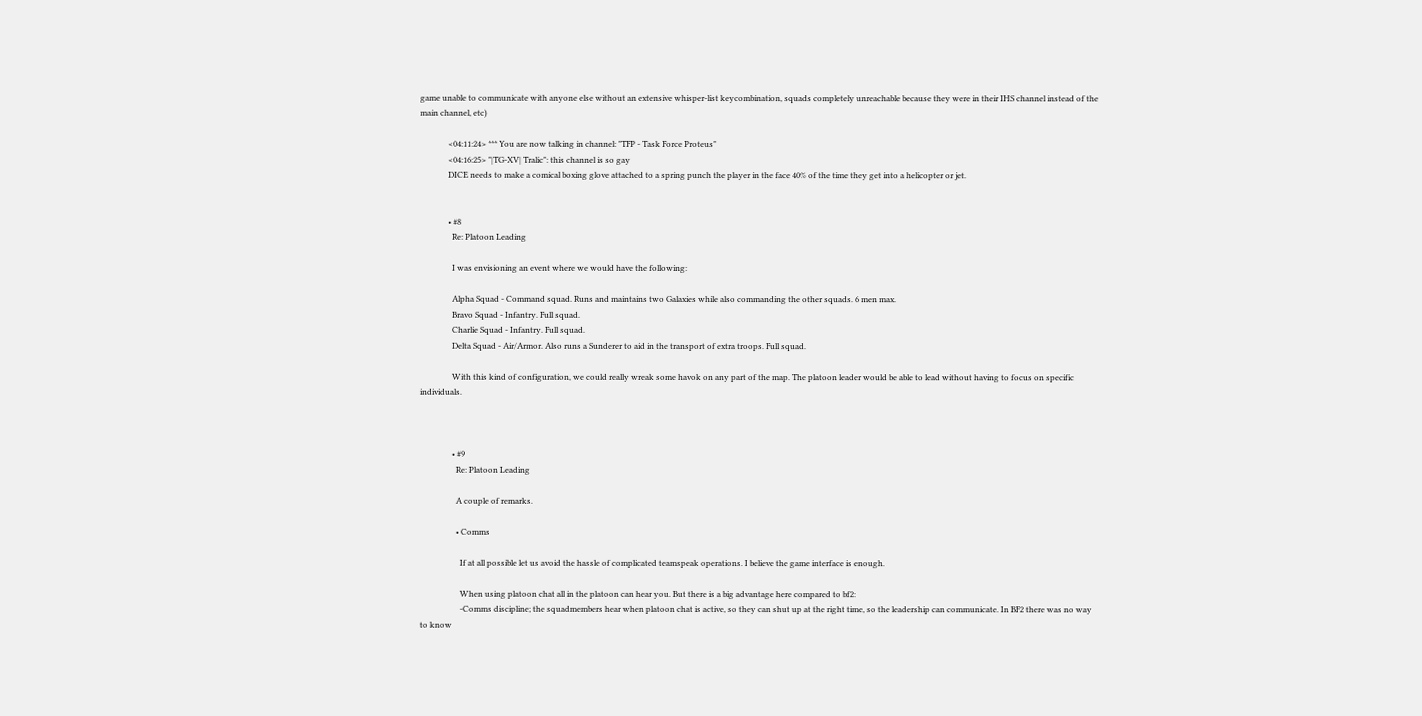game unable to communicate with anyone else without an extensive whisper-list keycombination, squads completely unreachable because they were in their IHS channel instead of the main channel, etc)

              <04:11:24> *** You are now talking in channel: "TFP - Task Force Proteus"
              <04:16:25> "|TG-XV| Tralic": this channel is so gay
              DICE needs to make a comical boxing glove attached to a spring punch the player in the face 40% of the time they get into a helicopter or jet.


              • #8
                Re: Platoon Leading

                I was envisioning an event where we would have the following:

                Alpha Squad - Command squad. Runs and maintains two Galaxies while also commanding the other squads. 6 men max.
                Bravo Squad - Infantry. Full squad.
                Charlie Squad - Infantry. Full squad.
                Delta Squad - Air/Armor. Also runs a Sunderer to aid in the transport of extra troops. Full squad.

                With this kind of configuration, we could really wreak some havok on any part of the map. The platoon leader would be able to lead without having to focus on specific individuals.



                • #9
                  Re: Platoon Leading

                  A couple of remarks.

                  • Comms

                    If at all possible let us avoid the hassle of complicated teamspeak operations. I believe the game interface is enough.

                    When using platoon chat all in the platoon can hear you. But there is a big advantage here compared to bf2:
                    -Comms discipline; the squadmembers hear when platoon chat is active, so they can shut up at the right time, so the leadership can communicate. In BF2 there was no way to know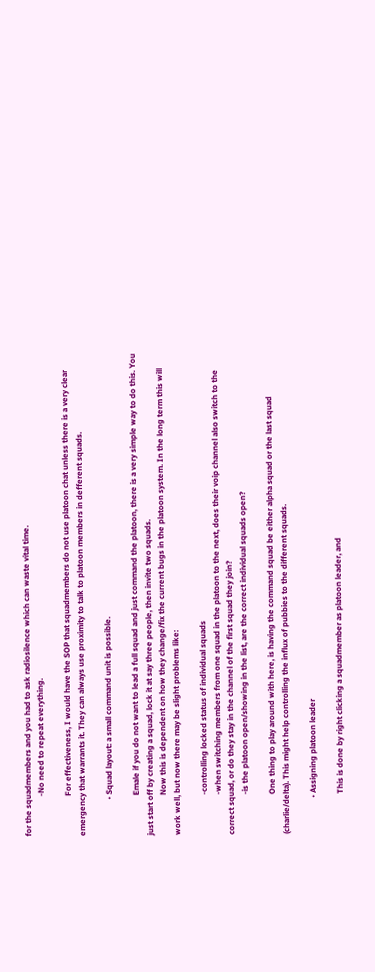for the squadmembers and you had to ask radiosilence which can waste vital time.
                    -No need to repeat everything.

                    For effectiveness, I would have the SOP that squadmembers do not use platoon chat unless there is a very clear emergency that warrants it. They can always use proximity to talk to platoon members in defferent squads.

                  • Squad layout: a small command unit is possible.

                    Emale if you do not want to lead a full squad and just command the platoon, there is a very simple way to do this. You just start off by creating a squad, lock it at say three people, then invite two squads.
                    Now this is dependent on how they change/fix the current bugs in the platoon system. In the long term this will work well, but now there may be slight problems like:

                    -controlling locked status of individual squads
                    -when switching members from one squad in the platoon to the next, does their voip channel also switch to the correct squad, or do they stay in the channel of the first squad they join?
                    -is the platoon open/showing in the list, are the correct individual squads open?

                    One thing to play around with here, is having the command squad be either alpha squad or the last squad (charlie/delta). This might help controlling the influx of pubbies to the different squads.

                  • Assigning platoon leader

                    This is done by right clicking a squadmember as platoon leader, and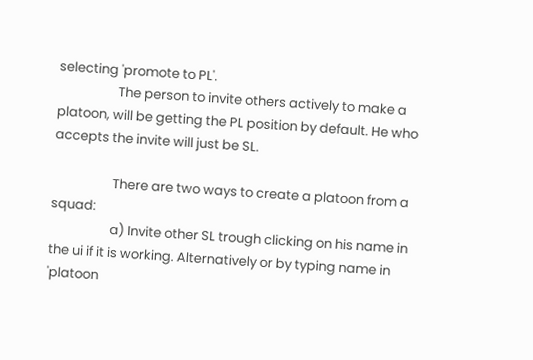selecting 'promote to PL'.
                    The person to invite others actively to make a platoon, will be getting the PL position by default. He who accepts the invite will just be SL.

                    There are two ways to create a platoon from a squad:
                    a) Invite other SL trough clicking on his name in the ui if it is working. Alternatively or by typing name in 'platoon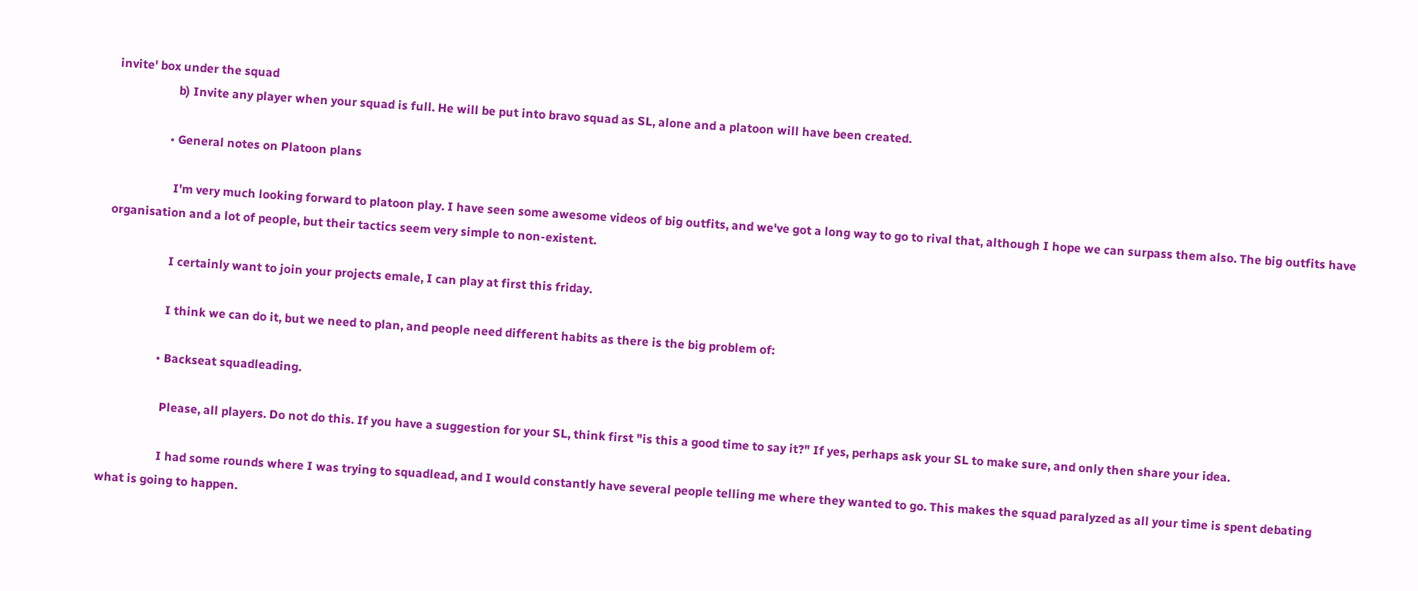invite' box under the squad
                    b) Invite any player when your squad is full. He will be put into bravo squad as SL, alone and a platoon will have been created.

                  • General notes on Platoon plans

                    I'm very much looking forward to platoon play. I have seen some awesome videos of big outfits, and we've got a long way to go to rival that, although I hope we can surpass them also. The big outfits have organisation and a lot of people, but their tactics seem very simple to non-existent.

                    I certainly want to join your projects emale, I can play at first this friday.

                    I think we can do it, but we need to plan, and people need different habits as there is the big problem of:

                  • Backseat squadleading.

                    Please, all players. Do not do this. If you have a suggestion for your SL, think first "is this a good time to say it?" If yes, perhaps ask your SL to make sure, and only then share your idea.

                    I had some rounds where I was trying to squadlead, and I would constantly have several people telling me where they wanted to go. This makes the squad paralyzed as all your time is spent debating what is going to happen.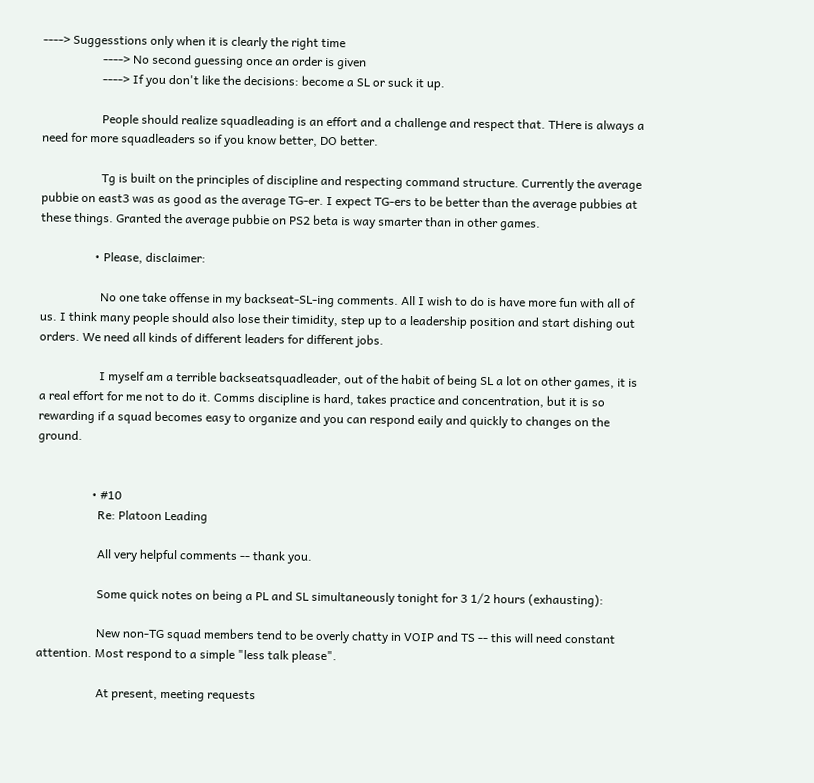----> Suggesstions only when it is clearly the right time
                    ----> No second guessing once an order is given
                    ----> If you don't like the decisions: become a SL or suck it up.

                    People should realize squadleading is an effort and a challenge and respect that. THere is always a need for more squadleaders so if you know better, DO better.

                    Tg is built on the principles of discipline and respecting command structure. Currently the average pubbie on east3 was as good as the average TG-er. I expect TG-ers to be better than the average pubbies at these things. Granted the average pubbie on PS2 beta is way smarter than in other games.

                  • Please, disclaimer:

                    No one take offense in my backseat-SL-ing comments. All I wish to do is have more fun with all of us. I think many people should also lose their timidity, step up to a leadership position and start dishing out orders. We need all kinds of different leaders for different jobs.

                    I myself am a terrible backseatsquadleader, out of the habit of being SL a lot on other games, it is a real effort for me not to do it. Comms discipline is hard, takes practice and concentration, but it is so rewarding if a squad becomes easy to organize and you can respond eaily and quickly to changes on the ground.


                  • #10
                    Re: Platoon Leading

                    All very helpful comments -- thank you.

                    Some quick notes on being a PL and SL simultaneously tonight for 3 1/2 hours (exhausting):

                    New non-TG squad members tend to be overly chatty in VOIP and TS -- this will need constant attention. Most respond to a simple "less talk please".

                    At present, meeting requests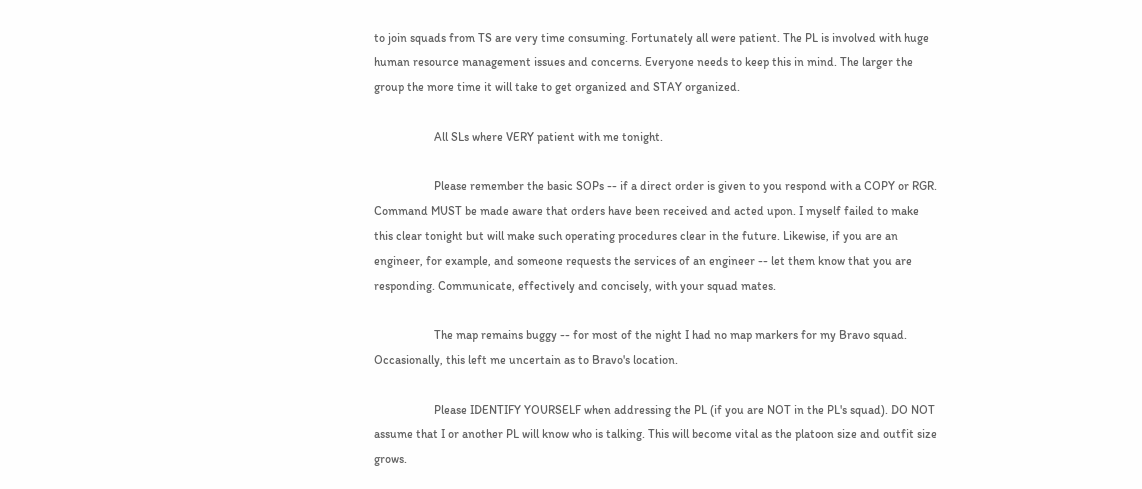to join squads from TS are very time consuming. Fortunately all were patient. The PL is involved with huge human resource management issues and concerns. Everyone needs to keep this in mind. The larger the group the more time it will take to get organized and STAY organized.

                    All SLs where VERY patient with me tonight.

                    Please remember the basic SOPs -- if a direct order is given to you respond with a COPY or RGR. Command MUST be made aware that orders have been received and acted upon. I myself failed to make this clear tonight but will make such operating procedures clear in the future. Likewise, if you are an engineer, for example, and someone requests the services of an engineer -- let them know that you are responding. Communicate, effectively and concisely, with your squad mates.

                    The map remains buggy -- for most of the night I had no map markers for my Bravo squad. Occasionally, this left me uncertain as to Bravo's location.

                    Please IDENTIFY YOURSELF when addressing the PL (if you are NOT in the PL's squad). DO NOT assume that I or another PL will know who is talking. This will become vital as the platoon size and outfit size grows.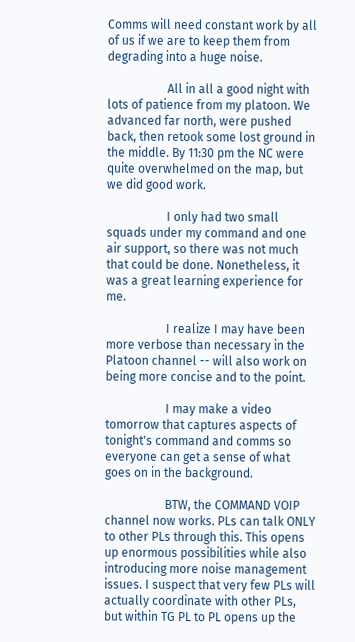Comms will need constant work by all of us if we are to keep them from degrading into a huge noise.

                    All in all a good night with lots of patience from my platoon. We advanced far north, were pushed back, then retook some lost ground in the middle. By 11:30 pm the NC were quite overwhelmed on the map, but we did good work.

                    I only had two small squads under my command and one air support, so there was not much that could be done. Nonetheless, it was a great learning experience for me.

                    I realize I may have been more verbose than necessary in the Platoon channel -- will also work on being more concise and to the point.

                    I may make a video tomorrow that captures aspects of tonight's command and comms so everyone can get a sense of what goes on in the background.

                    BTW, the COMMAND VOIP channel now works. PLs can talk ONLY to other PLs through this. This opens up enormous possibilities while also introducing more noise management issues. I suspect that very few PLs will actually coordinate with other PLs, but within TG PL to PL opens up the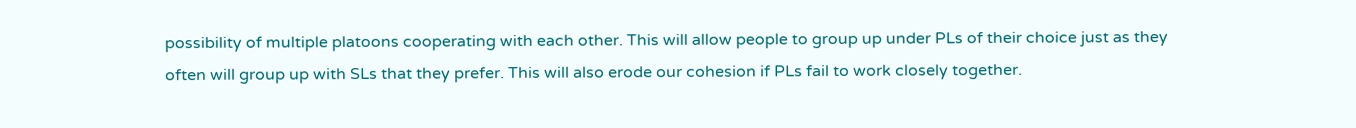possibility of multiple platoons cooperating with each other. This will allow people to group up under PLs of their choice just as they often will group up with SLs that they prefer. This will also erode our cohesion if PLs fail to work closely together.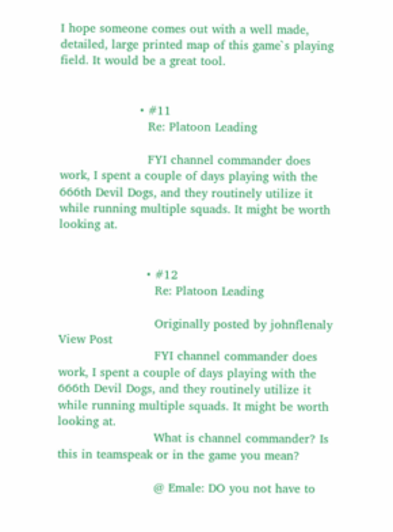I hope someone comes out with a well made, detailed, large printed map of this game`s playing field. It would be a great tool.


                    • #11
                      Re: Platoon Leading

                      FYI channel commander does work, I spent a couple of days playing with the 666th Devil Dogs, and they routinely utilize it while running multiple squads. It might be worth looking at.


                      • #12
                        Re: Platoon Leading

                        Originally posted by johnflenaly View Post
                        FYI channel commander does work, I spent a couple of days playing with the 666th Devil Dogs, and they routinely utilize it while running multiple squads. It might be worth looking at.
                        What is channel commander? Is this in teamspeak or in the game you mean?

                        @ Emale: DO you not have to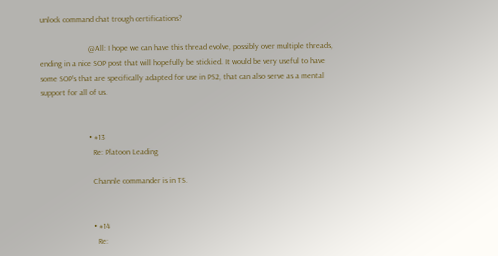unlock command chat trough certifications?

                        @All: I hope we can have this thread evolve, possibly over multiple threads, ending in a nice SOP post that will hopefully be stickied. It would be very useful to have some SOP's that are specifically adapted for use in PS2, that can also serve as a mental support for all of us.


                        • #13
                          Re: Platoon Leading

                          Channle commander is in TS.


                          • #14
                            Re: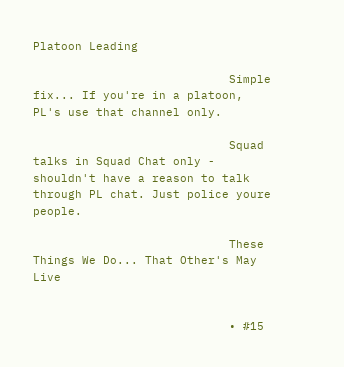Platoon Leading

                            Simple fix... If you're in a platoon, PL's use that channel only.

                            Squad talks in Squad Chat only - shouldn't have a reason to talk through PL chat. Just police youre people.

                            These Things We Do... That Other's May Live


                            • #15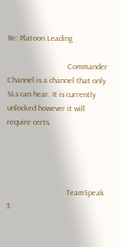Re: Platoon Leading

                              Commander Channel is a channel that only SLs can hear. It is currently unlocked however it will require certs.




                              TeamSpeak 3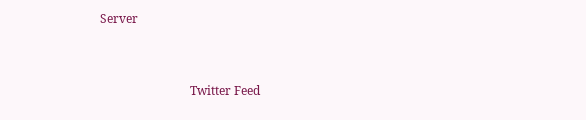Server


                              Twitter Feed